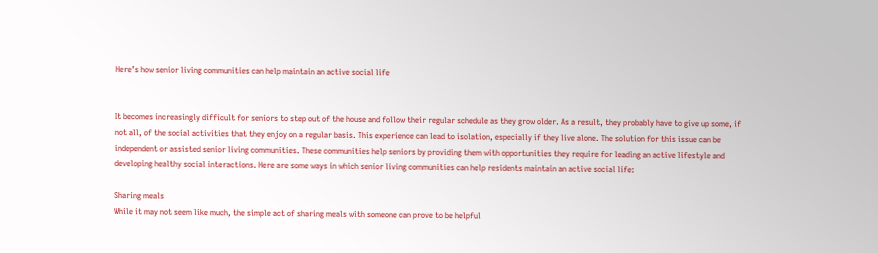Here’s how senior living communities can help maintain an active social life


It becomes increasingly difficult for seniors to step out of the house and follow their regular schedule as they grow older. As a result, they probably have to give up some, if not all, of the social activities that they enjoy on a regular basis. This experience can lead to isolation, especially if they live alone. The solution for this issue can be independent or assisted senior living communities. These communities help seniors by providing them with opportunities they require for leading an active lifestyle and developing healthy social interactions. Here are some ways in which senior living communities can help residents maintain an active social life:

Sharing meals
While it may not seem like much, the simple act of sharing meals with someone can prove to be helpful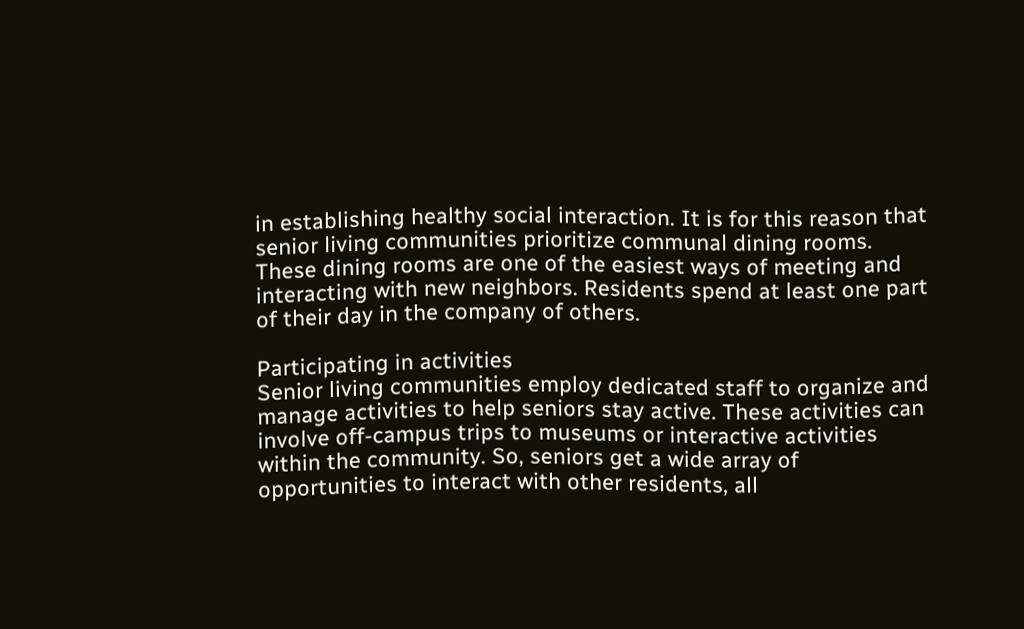in establishing healthy social interaction. It is for this reason that senior living communities prioritize communal dining rooms. These dining rooms are one of the easiest ways of meeting and interacting with new neighbors. Residents spend at least one part of their day in the company of others.

Participating in activities
Senior living communities employ dedicated staff to organize and manage activities to help seniors stay active. These activities can involve off-campus trips to museums or interactive activities within the community. So, seniors get a wide array of opportunities to interact with other residents, all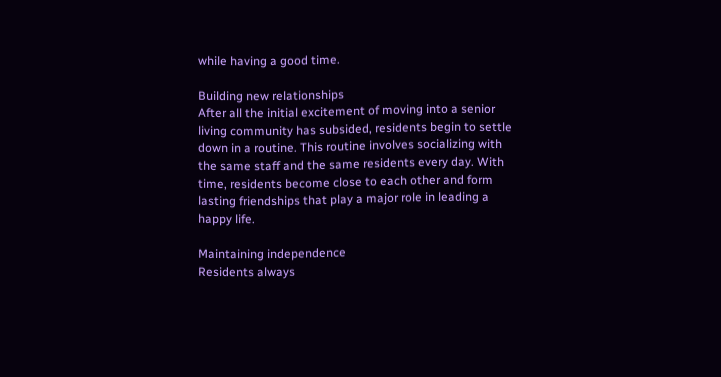while having a good time.

Building new relationships
After all the initial excitement of moving into a senior living community has subsided, residents begin to settle down in a routine. This routine involves socializing with the same staff and the same residents every day. With time, residents become close to each other and form lasting friendships that play a major role in leading a happy life.

Maintaining independence
Residents always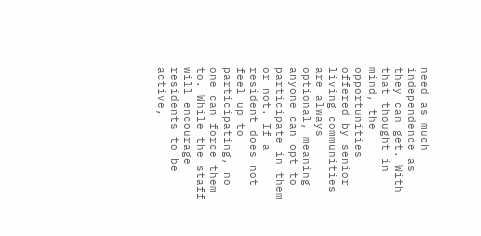need as much independence as they can get. With that thought in mind, the opportunities offered by senior living communities are always optional, meaning anyone can opt to participate in them or not. If a resident does not feel up to participating, no one can force them to. While the staff will encourage residents to be active,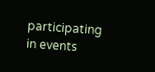participating in events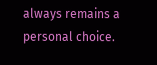always remains a personal choice.